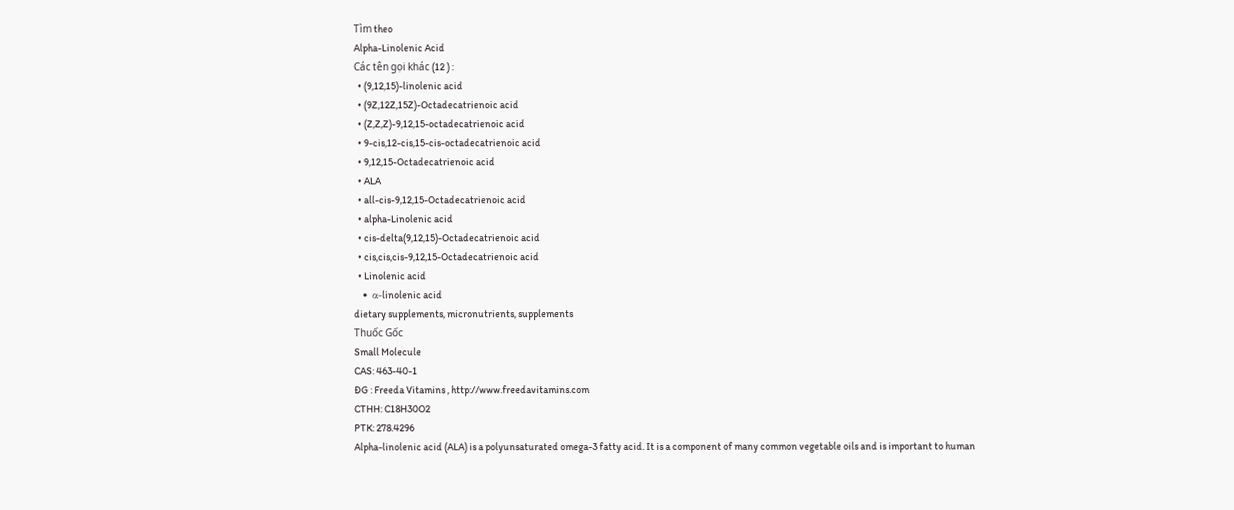Tìm theo
Alpha-Linolenic Acid
Các tên gọi khác (12 ) :
  • (9,12,15)-linolenic acid
  • (9Z,12Z,15Z)-Octadecatrienoic acid
  • (Z,Z,Z)-9,12,15-octadecatrienoic acid
  • 9-cis,12-cis,15-cis-octadecatrienoic acid
  • 9,12,15-Octadecatrienoic acid
  • ALA
  • all-cis-9,12,15-Octadecatrienoic acid
  • alpha-Linolenic acid
  • cis-delta(9,12,15)-Octadecatrienoic acid
  • cis,cis,cis-9,12,15-Octadecatrienoic acid
  • Linolenic acid
  • α-linolenic acid
dietary supplements, micronutrients, supplements
Thuốc Gốc
Small Molecule
CAS: 463-40-1
ĐG : Freeda Vitamins , http://www.freedavitamins.com
CTHH: C18H30O2
PTK: 278.4296
Alpha-linolenic acid (ALA) is a polyunsaturated omega-3 fatty acid. It is a component of many common vegetable oils and is important to human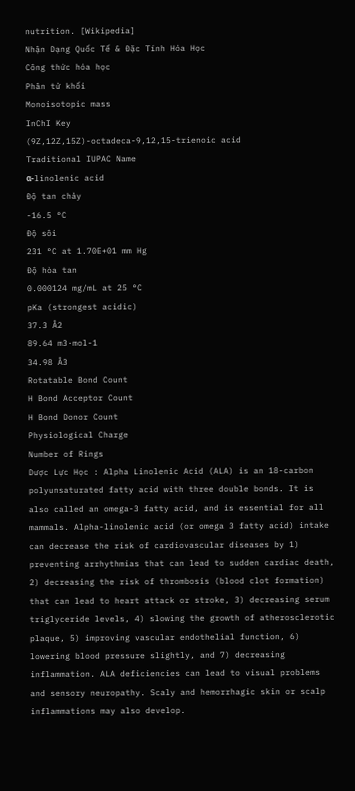nutrition. [Wikipedia]
Nhận Dạng Quốc Tế & Đặc Tính Hóa Học
Công thức hóa học
Phân tử khối
Monoisotopic mass
InChI Key
(9Z,12Z,15Z)-octadeca-9,12,15-trienoic acid
Traditional IUPAC Name
α-linolenic acid
Độ tan chảy
-16.5 °C
Độ sôi
231 °C at 1.70E+01 mm Hg
Độ hòa tan
0.000124 mg/mL at 25 °C
pKa (strongest acidic)
37.3 Å2
89.64 m3·mol-1
34.98 Å3
Rotatable Bond Count
H Bond Acceptor Count
H Bond Donor Count
Physiological Charge
Number of Rings
Dược Lực Học : Alpha Linolenic Acid (ALA) is an 18-carbon polyunsaturated fatty acid with three double bonds. It is also called an omega-3 fatty acid, and is essential for all mammals. Alpha-linolenic acid (or omega 3 fatty acid) intake can decrease the risk of cardiovascular diseases by 1) preventing arrhythmias that can lead to sudden cardiac death, 2) decreasing the risk of thrombosis (blood clot formation) that can lead to heart attack or stroke, 3) decreasing serum triglyceride levels, 4) slowing the growth of atherosclerotic plaque, 5) improving vascular endothelial function, 6) lowering blood pressure slightly, and 7) decreasing inflammation. ALA deficiencies can lead to visual problems and sensory neuropathy. Scaly and hemorrhagic skin or scalp inflammations may also develop.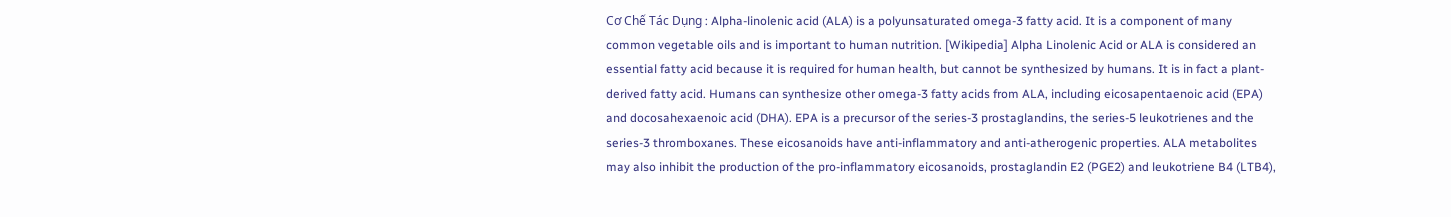Cơ Chế Tác Dụng : Alpha-linolenic acid (ALA) is a polyunsaturated omega-3 fatty acid. It is a component of many common vegetable oils and is important to human nutrition. [Wikipedia] Alpha Linolenic Acid or ALA is considered an essential fatty acid because it is required for human health, but cannot be synthesized by humans. It is in fact a plant-derived fatty acid. Humans can synthesize other omega-3 fatty acids from ALA, including eicosapentaenoic acid (EPA) and docosahexaenoic acid (DHA). EPA is a precursor of the series-3 prostaglandins, the series-5 leukotrienes and the series-3 thromboxanes. These eicosanoids have anti-inflammatory and anti-atherogenic properties. ALA metabolites may also inhibit the production of the pro-inflammatory eicosanoids, prostaglandin E2 (PGE2) and leukotriene B4 (LTB4),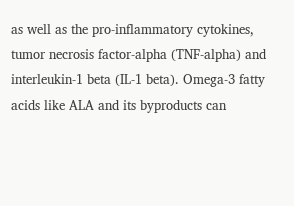as well as the pro-inflammatory cytokines, tumor necrosis factor-alpha (TNF-alpha) and interleukin-1 beta (IL-1 beta). Omega-3 fatty acids like ALA and its byproducts can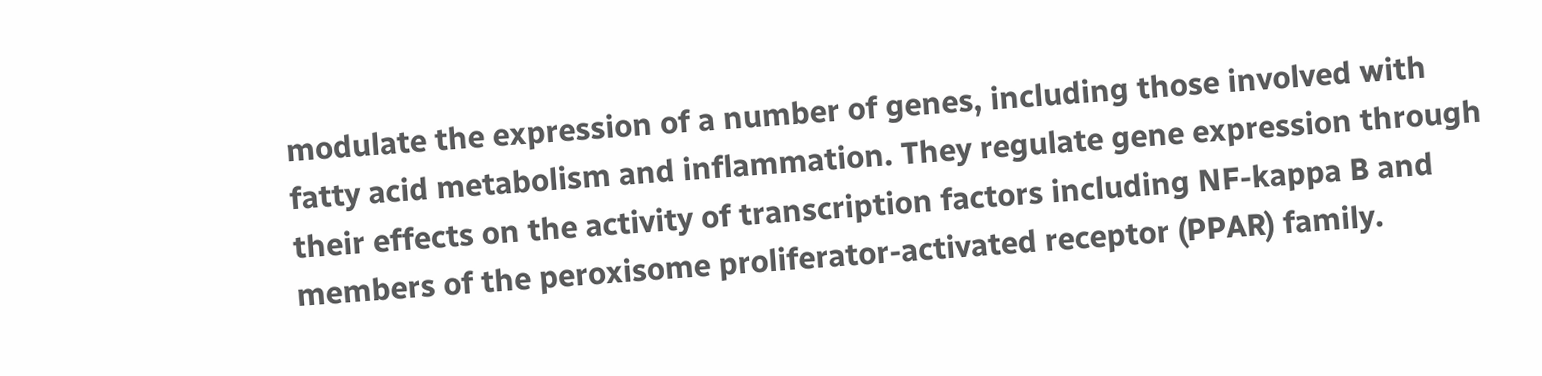modulate the expression of a number of genes, including those involved with fatty acid metabolism and inflammation. They regulate gene expression through their effects on the activity of transcription factors including NF-kappa B and members of the peroxisome proliferator-activated receptor (PPAR) family.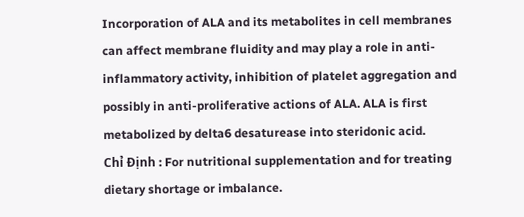Incorporation of ALA and its metabolites in cell membranes can affect membrane fluidity and may play a role in anti-inflammatory activity, inhibition of platelet aggregation and possibly in anti-proliferative actions of ALA. ALA is first metabolized by delta6 desaturease into steridonic acid.
Chỉ Định : For nutritional supplementation and for treating dietary shortage or imbalance.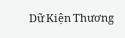Dữ Kiện Thương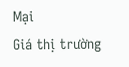Mại
Giá thị trường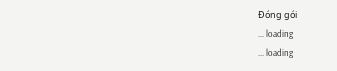Đóng gói
... loading
... loading